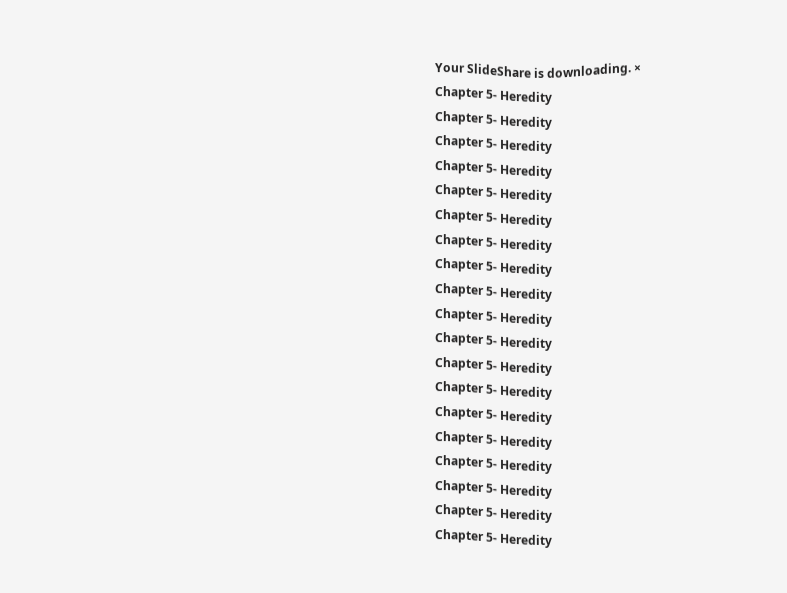Your SlideShare is downloading. ×
Chapter 5- Heredity
Chapter 5- Heredity
Chapter 5- Heredity
Chapter 5- Heredity
Chapter 5- Heredity
Chapter 5- Heredity
Chapter 5- Heredity
Chapter 5- Heredity
Chapter 5- Heredity
Chapter 5- Heredity
Chapter 5- Heredity
Chapter 5- Heredity
Chapter 5- Heredity
Chapter 5- Heredity
Chapter 5- Heredity
Chapter 5- Heredity
Chapter 5- Heredity
Chapter 5- Heredity
Chapter 5- Heredity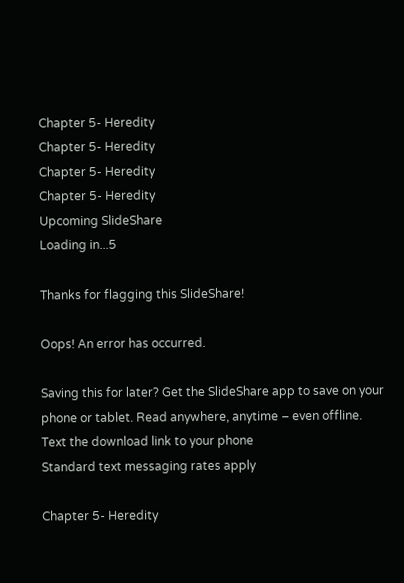Chapter 5- Heredity
Chapter 5- Heredity
Chapter 5- Heredity
Chapter 5- Heredity
Upcoming SlideShare
Loading in...5

Thanks for flagging this SlideShare!

Oops! An error has occurred.

Saving this for later? Get the SlideShare app to save on your phone or tablet. Read anywhere, anytime – even offline.
Text the download link to your phone
Standard text messaging rates apply

Chapter 5- Heredity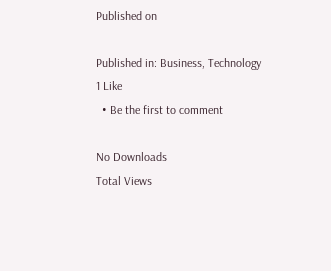Published on

Published in: Business, Technology
1 Like
  • Be the first to comment

No Downloads
Total Views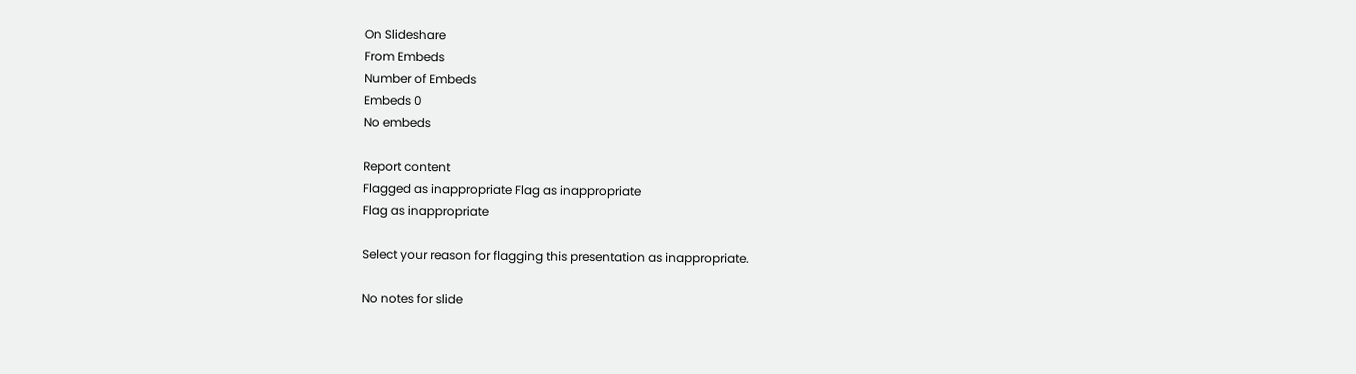On Slideshare
From Embeds
Number of Embeds
Embeds 0
No embeds

Report content
Flagged as inappropriate Flag as inappropriate
Flag as inappropriate

Select your reason for flagging this presentation as inappropriate.

No notes for slide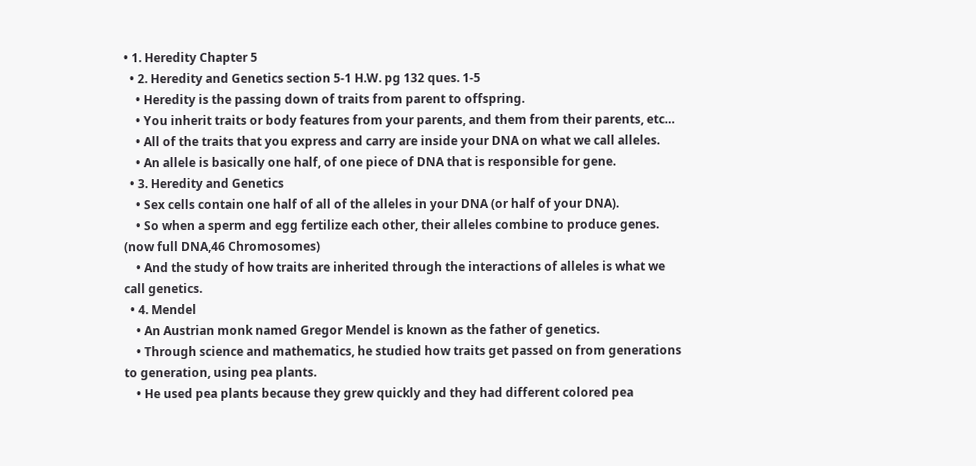• 1. Heredity Chapter 5
  • 2. Heredity and Genetics section 5-1 H.W. pg 132 ques. 1-5
    • Heredity is the passing down of traits from parent to offspring.
    • You inherit traits or body features from your parents, and them from their parents, etc…
    • All of the traits that you express and carry are inside your DNA on what we call alleles.
    • An allele is basically one half, of one piece of DNA that is responsible for gene.
  • 3. Heredity and Genetics
    • Sex cells contain one half of all of the alleles in your DNA (or half of your DNA).
    • So when a sperm and egg fertilize each other, their alleles combine to produce genes. (now full DNA,46 Chromosomes)
    • And the study of how traits are inherited through the interactions of alleles is what we call genetics.
  • 4. Mendel
    • An Austrian monk named Gregor Mendel is known as the father of genetics.
    • Through science and mathematics, he studied how traits get passed on from generations to generation, using pea plants.
    • He used pea plants because they grew quickly and they had different colored pea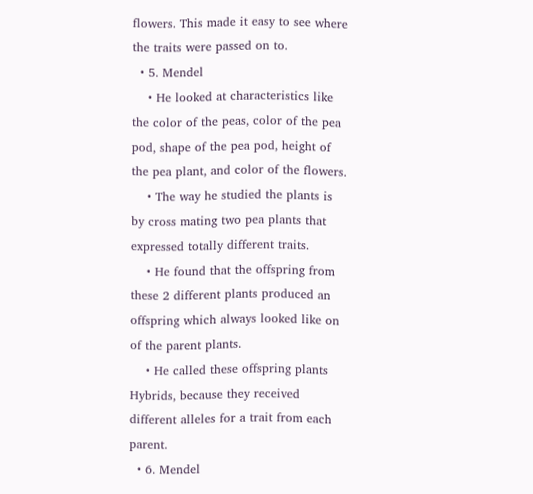flowers. This made it easy to see where the traits were passed on to.
  • 5. Mendel
    • He looked at characteristics like the color of the peas, color of the pea pod, shape of the pea pod, height of the pea plant, and color of the flowers.
    • The way he studied the plants is by cross mating two pea plants that expressed totally different traits.
    • He found that the offspring from these 2 different plants produced an offspring which always looked like on of the parent plants.
    • He called these offspring plants Hybrids, because they received different alleles for a trait from each parent.
  • 6. Mendel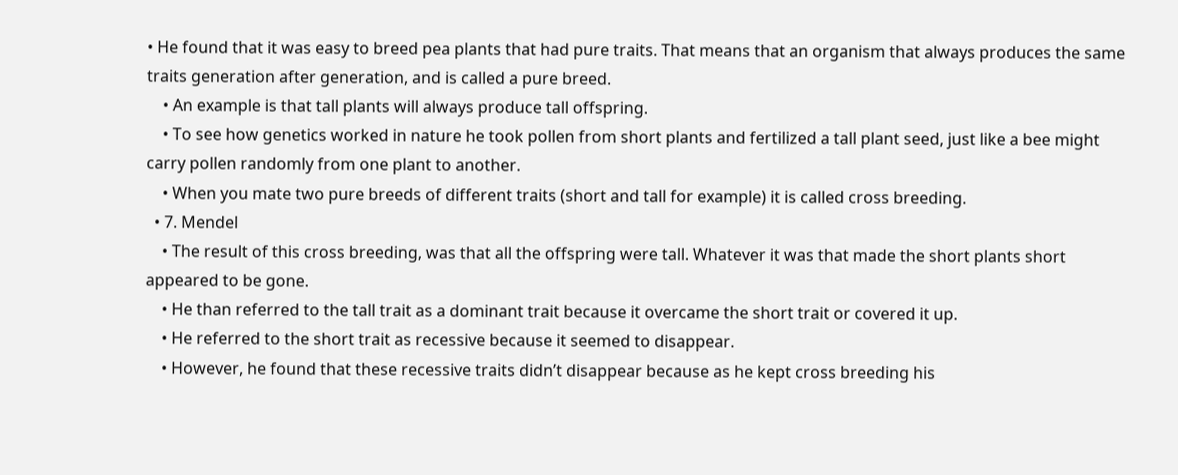• He found that it was easy to breed pea plants that had pure traits. That means that an organism that always produces the same traits generation after generation, and is called a pure breed.
    • An example is that tall plants will always produce tall offspring.
    • To see how genetics worked in nature he took pollen from short plants and fertilized a tall plant seed, just like a bee might carry pollen randomly from one plant to another.
    • When you mate two pure breeds of different traits (short and tall for example) it is called cross breeding.
  • 7. Mendel
    • The result of this cross breeding, was that all the offspring were tall. Whatever it was that made the short plants short appeared to be gone.
    • He than referred to the tall trait as a dominant trait because it overcame the short trait or covered it up.
    • He referred to the short trait as recessive because it seemed to disappear.
    • However, he found that these recessive traits didn’t disappear because as he kept cross breeding his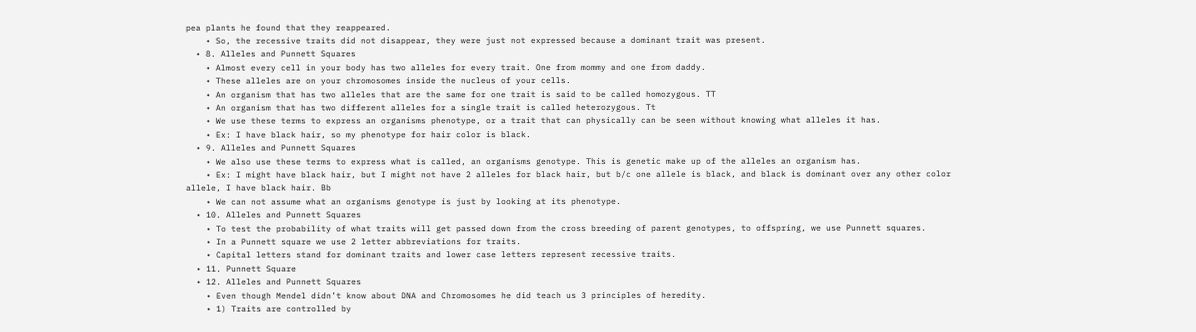pea plants he found that they reappeared.
    • So, the recessive traits did not disappear, they were just not expressed because a dominant trait was present.
  • 8. Alleles and Punnett Squares
    • Almost every cell in your body has two alleles for every trait. One from mommy and one from daddy.
    • These alleles are on your chromosomes inside the nucleus of your cells.
    • An organism that has two alleles that are the same for one trait is said to be called homozygous. TT
    • An organism that has two different alleles for a single trait is called heterozygous. Tt
    • We use these terms to express an organisms phenotype, or a trait that can physically can be seen without knowing what alleles it has.
    • Ex: I have black hair, so my phenotype for hair color is black.
  • 9. Alleles and Punnett Squares
    • We also use these terms to express what is called, an organisms genotype. This is genetic make up of the alleles an organism has.
    • Ex: I might have black hair, but I might not have 2 alleles for black hair, but b/c one allele is black, and black is dominant over any other color allele, I have black hair. Bb
    • We can not assume what an organisms genotype is just by looking at its phenotype.
  • 10. Alleles and Punnett Squares
    • To test the probability of what traits will get passed down from the cross breeding of parent genotypes, to offspring, we use Punnett squares.
    • In a Punnett square we use 2 letter abbreviations for traits.
    • Capital letters stand for dominant traits and lower case letters represent recessive traits.
  • 11. Punnett Square
  • 12. Alleles and Punnett Squares
    • Even though Mendel didn’t know about DNA and Chromosomes he did teach us 3 principles of heredity.
    • 1) Traits are controlled by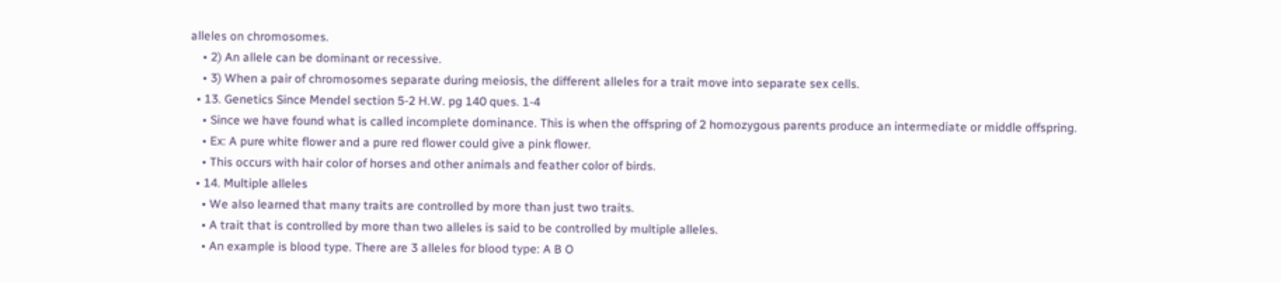alleles on chromosomes.
    • 2) An allele can be dominant or recessive.
    • 3) When a pair of chromosomes separate during meiosis, the different alleles for a trait move into separate sex cells.
  • 13. Genetics Since Mendel section 5-2 H.W. pg 140 ques. 1-4
    • Since we have found what is called incomplete dominance. This is when the offspring of 2 homozygous parents produce an intermediate or middle offspring.
    • Ex: A pure white flower and a pure red flower could give a pink flower.
    • This occurs with hair color of horses and other animals and feather color of birds.
  • 14. Multiple alleles
    • We also learned that many traits are controlled by more than just two traits.
    • A trait that is controlled by more than two alleles is said to be controlled by multiple alleles.
    • An example is blood type. There are 3 alleles for blood type: A B O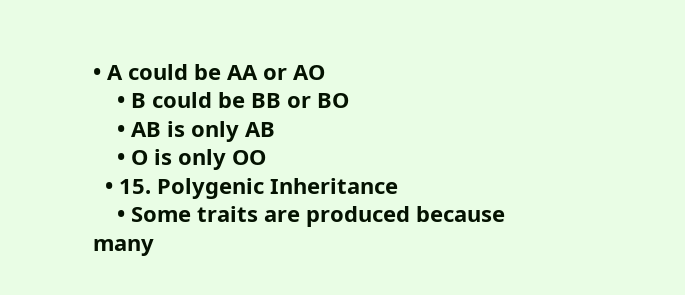• A could be AA or AO
    • B could be BB or BO
    • AB is only AB
    • O is only OO
  • 15. Polygenic Inheritance
    • Some traits are produced because many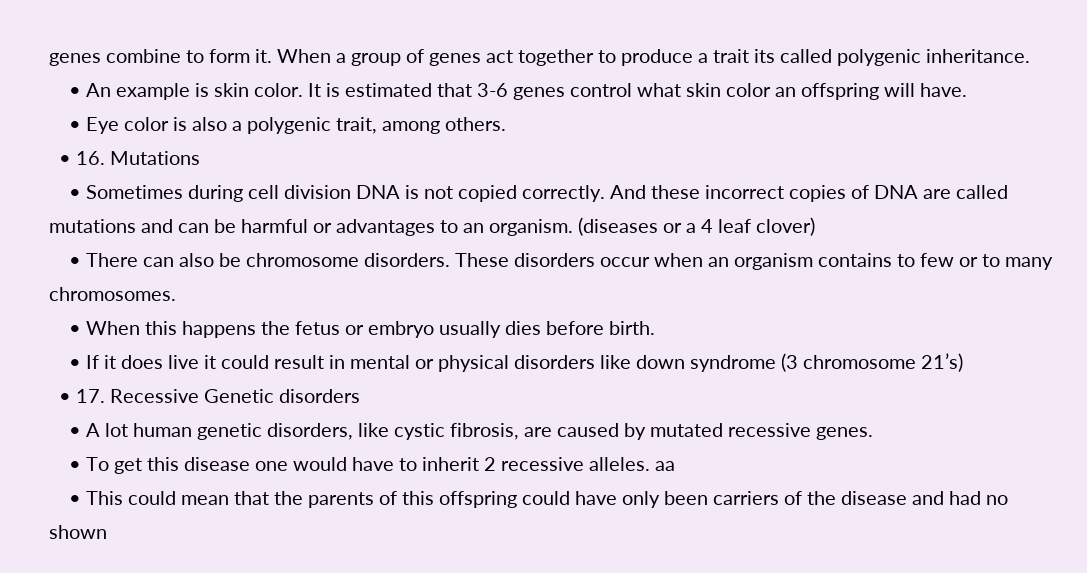genes combine to form it. When a group of genes act together to produce a trait its called polygenic inheritance.
    • An example is skin color. It is estimated that 3-6 genes control what skin color an offspring will have.
    • Eye color is also a polygenic trait, among others.
  • 16. Mutations
    • Sometimes during cell division DNA is not copied correctly. And these incorrect copies of DNA are called mutations and can be harmful or advantages to an organism. (diseases or a 4 leaf clover)
    • There can also be chromosome disorders. These disorders occur when an organism contains to few or to many chromosomes.
    • When this happens the fetus or embryo usually dies before birth.
    • If it does live it could result in mental or physical disorders like down syndrome (3 chromosome 21’s)
  • 17. Recessive Genetic disorders
    • A lot human genetic disorders, like cystic fibrosis, are caused by mutated recessive genes.
    • To get this disease one would have to inherit 2 recessive alleles. aa
    • This could mean that the parents of this offspring could have only been carriers of the disease and had no shown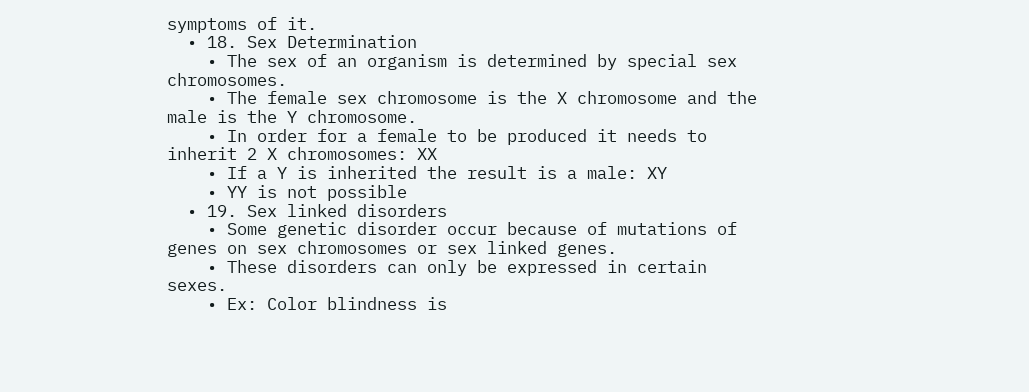symptoms of it.
  • 18. Sex Determination
    • The sex of an organism is determined by special sex chromosomes.
    • The female sex chromosome is the X chromosome and the male is the Y chromosome.
    • In order for a female to be produced it needs to inherit 2 X chromosomes: XX
    • If a Y is inherited the result is a male: XY
    • YY is not possible
  • 19. Sex linked disorders
    • Some genetic disorder occur because of mutations of genes on sex chromosomes or sex linked genes.
    • These disorders can only be expressed in certain sexes.
    • Ex: Color blindness is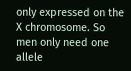only expressed on the X chromosome. So men only need one allele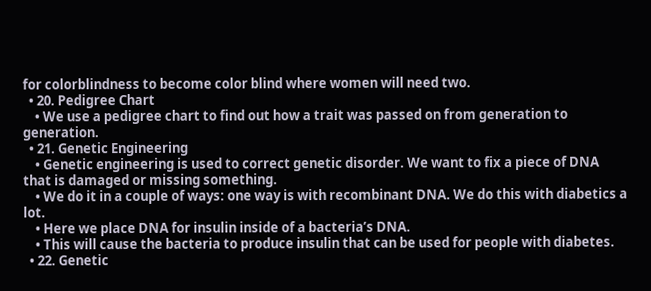for colorblindness to become color blind where women will need two.
  • 20. Pedigree Chart
    • We use a pedigree chart to find out how a trait was passed on from generation to generation.
  • 21. Genetic Engineering
    • Genetic engineering is used to correct genetic disorder. We want to fix a piece of DNA that is damaged or missing something.
    • We do it in a couple of ways: one way is with recombinant DNA. We do this with diabetics a lot.
    • Here we place DNA for insulin inside of a bacteria’s DNA.
    • This will cause the bacteria to produce insulin that can be used for people with diabetes.
  • 22. Genetic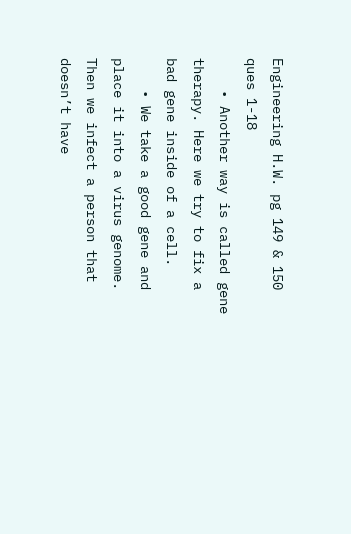Engineering H.W. pg 149 & 150 ques 1-18
    • Another way is called gene therapy. Here we try to fix a bad gene inside of a cell.
    • We take a good gene and place it into a virus genome. Then we infect a person that doesn’t have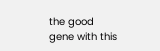the good gene with this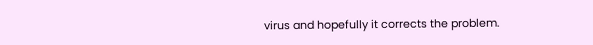virus and hopefully it corrects the problem.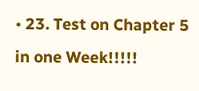• 23. Test on Chapter 5 in one Week!!!!!